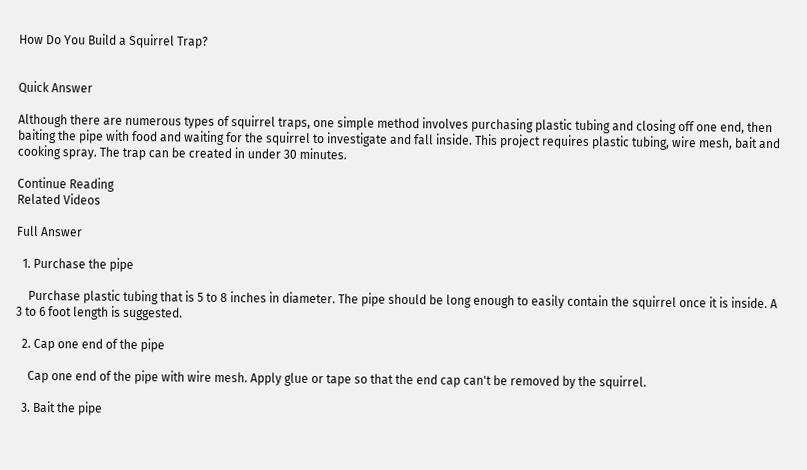How Do You Build a Squirrel Trap?


Quick Answer

Although there are numerous types of squirrel traps, one simple method involves purchasing plastic tubing and closing off one end, then baiting the pipe with food and waiting for the squirrel to investigate and fall inside. This project requires plastic tubing, wire mesh, bait and cooking spray. The trap can be created in under 30 minutes.

Continue Reading
Related Videos

Full Answer

  1. Purchase the pipe

    Purchase plastic tubing that is 5 to 8 inches in diameter. The pipe should be long enough to easily contain the squirrel once it is inside. A 3 to 6 foot length is suggested.

  2. Cap one end of the pipe

    Cap one end of the pipe with wire mesh. Apply glue or tape so that the end cap can't be removed by the squirrel.

  3. Bait the pipe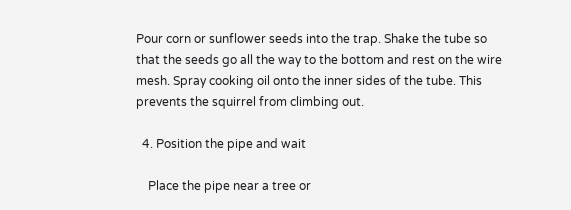Pour corn or sunflower seeds into the trap. Shake the tube so that the seeds go all the way to the bottom and rest on the wire mesh. Spray cooking oil onto the inner sides of the tube. This prevents the squirrel from climbing out.

  4. Position the pipe and wait

    Place the pipe near a tree or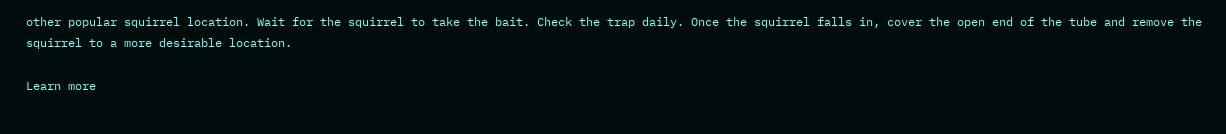other popular squirrel location. Wait for the squirrel to take the bait. Check the trap daily. Once the squirrel falls in, cover the open end of the tube and remove the squirrel to a more desirable location.

Learn more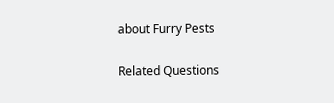about Furry Pests

Related Questions